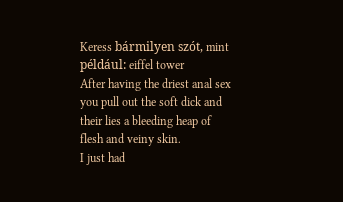Keress bármilyen szót, mint például: eiffel tower
After having the driest anal sex you pull out the soft dick and their lies a bleeding heap of flesh and veiny skin.
I just had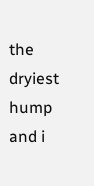the dryiest hump and i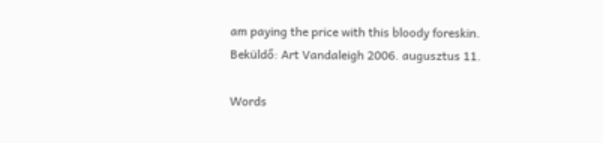am paying the price with this bloody foreskin.
Beküldő: Art Vandaleigh 2006. augusztus 11.

Words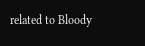related to Bloody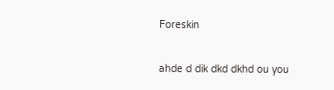Foreskin

ahde d dik dkd dkhd ou you